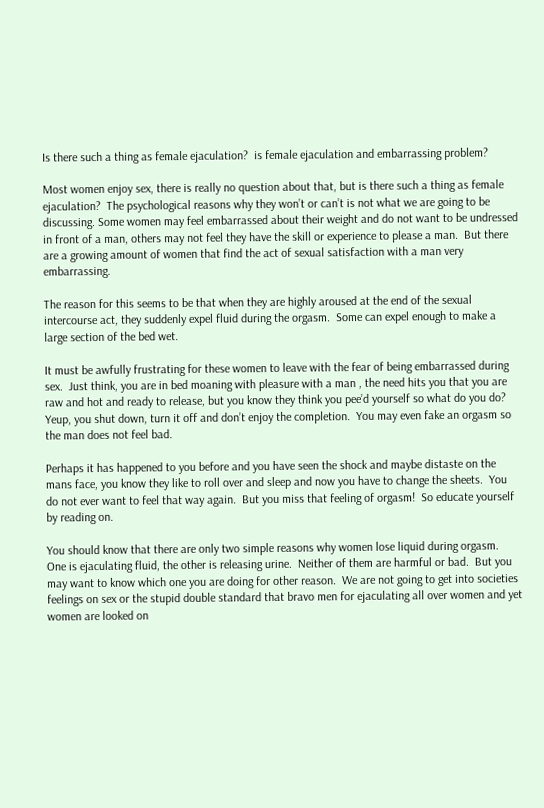Is there such a thing as female ejaculation?  is female ejaculation and embarrassing problem?

Most women enjoy sex, there is really no question about that, but is there such a thing as female ejaculation?  The psychological reasons why they won’t or can’t is not what we are going to be discussing. Some women may feel embarrassed about their weight and do not want to be undressed in front of a man, others may not feel they have the skill or experience to please a man.  But there are a growing amount of women that find the act of sexual satisfaction with a man very embarrassing.

The reason for this seems to be that when they are highly aroused at the end of the sexual intercourse act, they suddenly expel fluid during the orgasm.  Some can expel enough to make a large section of the bed wet.

It must be awfully frustrating for these women to leave with the fear of being embarrassed during sex.  Just think, you are in bed moaning with pleasure with a man , the need hits you that you are raw and hot and ready to release, but you know they think you pee’d yourself so what do you do?  Yeup, you shut down, turn it off and don’t enjoy the completion.  You may even fake an orgasm so the man does not feel bad.

Perhaps it has happened to you before and you have seen the shock and maybe distaste on the mans face, you know they like to roll over and sleep and now you have to change the sheets.  You do not ever want to feel that way again.  But you miss that feeling of orgasm!  So educate yourself by reading on.

You should know that there are only two simple reasons why women lose liquid during orgasm.  One is ejaculating fluid, the other is releasing urine.  Neither of them are harmful or bad.  But you may want to know which one you are doing for other reason.  We are not going to get into societies feelings on sex or the stupid double standard that bravo men for ejaculating all over women and yet women are looked on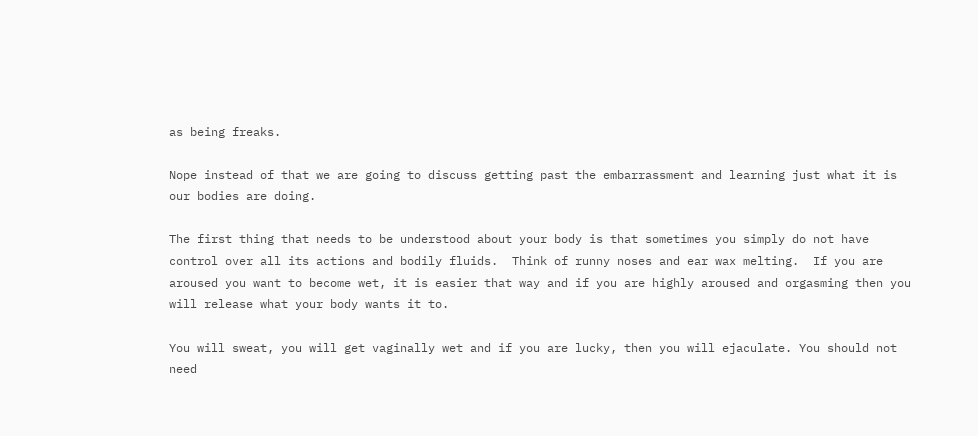as being freaks.

Nope instead of that we are going to discuss getting past the embarrassment and learning just what it is our bodies are doing.

The first thing that needs to be understood about your body is that sometimes you simply do not have control over all its actions and bodily fluids.  Think of runny noses and ear wax melting.  If you are aroused you want to become wet, it is easier that way and if you are highly aroused and orgasming then you will release what your body wants it to.

You will sweat, you will get vaginally wet and if you are lucky, then you will ejaculate. You should not need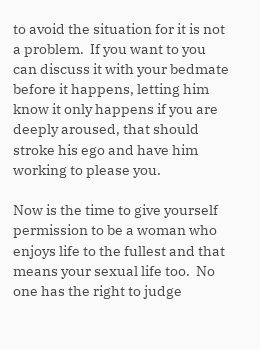to avoid the situation for it is not a problem.  If you want to you can discuss it with your bedmate before it happens, letting him know it only happens if you are deeply aroused, that should stroke his ego and have him working to please you.

Now is the time to give yourself permission to be a woman who enjoys life to the fullest and that means your sexual life too.  No one has the right to judge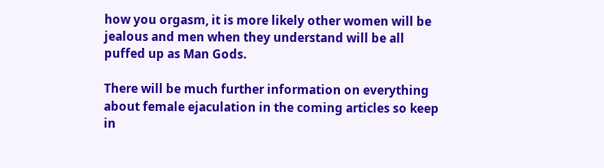how you orgasm, it is more likely other women will be jealous and men when they understand will be all puffed up as Man Gods.

There will be much further information on everything about female ejaculation in the coming articles so keep in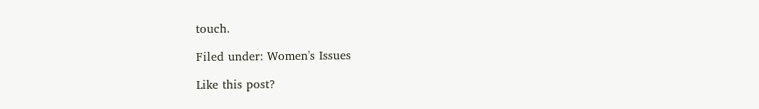touch.

Filed under: Women's Issues

Like this post?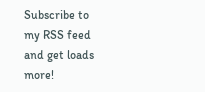Subscribe to my RSS feed and get loads more!